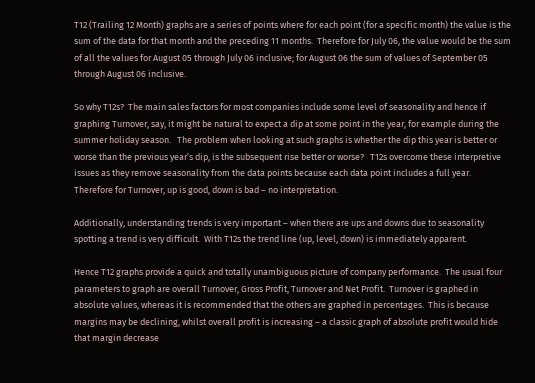T12 (Trailing 12 Month) graphs are a series of points where for each point (for a specific month) the value is the sum of the data for that month and the preceding 11 months.  Therefore for July 06, the value would be the sum of all the values for August 05 through July 06 inclusive; for August 06 the sum of values of September 05 through August 06 inclusive.

So why T12s?  The main sales factors for most companies include some level of seasonality and hence if graphing Turnover, say, it might be natural to expect a dip at some point in the year, for example during the summer holiday season.   The problem when looking at such graphs is whether the dip this year is better or worse than the previous year’s dip, is the subsequent rise better or worse?   T12s overcome these interpretive issues as they remove seasonality from the data points because each data point includes a full year.  Therefore for Turnover, up is good, down is bad – no interpretation.

Additionally, understanding trends is very important – when there are ups and downs due to seasonality spotting a trend is very difficult.  With T12s the trend line (up, level, down) is immediately apparent.

Hence T12 graphs provide a quick and totally unambiguous picture of company performance.  The usual four parameters to graph are overall Turnover, Gross Profit, Turnover and Net Profit.  Turnover is graphed in absolute values, whereas it is recommended that the others are graphed in percentages.  This is because margins may be declining, whilst overall profit is increasing – a classic graph of absolute profit would hide that margin decrease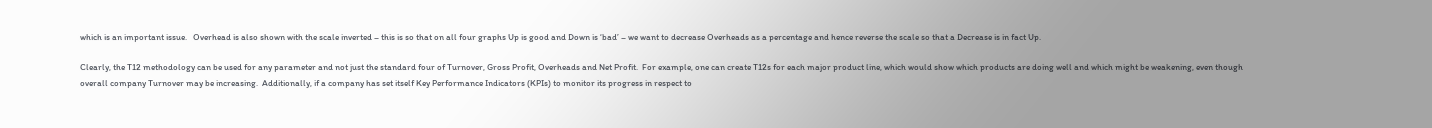which is an important issue.   Overhead is also shown with the scale inverted – this is so that on all four graphs Up is good and Down is ‘bad’ – we want to decrease Overheads as a percentage and hence reverse the scale so that a Decrease is in fact Up.

Clearly, the T12 methodology can be used for any parameter and not just the standard four of Turnover, Gross Profit, Overheads and Net Profit.  For example, one can create T12s for each major product line, which would show which products are doing well and which might be weakening, even though overall company Turnover may be increasing.  Additionally, if a company has set itself Key Performance Indicators (KPIs) to monitor its progress in respect to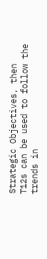Strategic Objectives, then T12s can be used to follow the trends in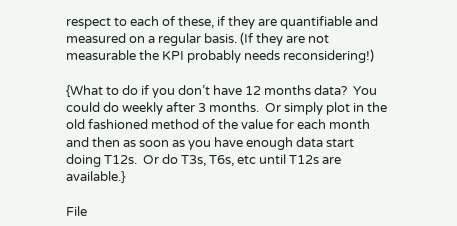respect to each of these, if they are quantifiable and measured on a regular basis. (If they are not measurable the KPI probably needs reconsidering!)

{What to do if you don’t have 12 months data?  You could do weekly after 3 months.  Or simply plot in the old fashioned method of the value for each month and then as soon as you have enough data start doing T12s.  Or do T3s, T6s, etc until T12s are available.}

File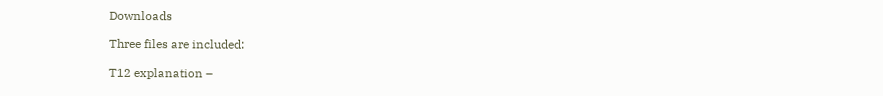Downloads

Three files are included:

T12 explanation –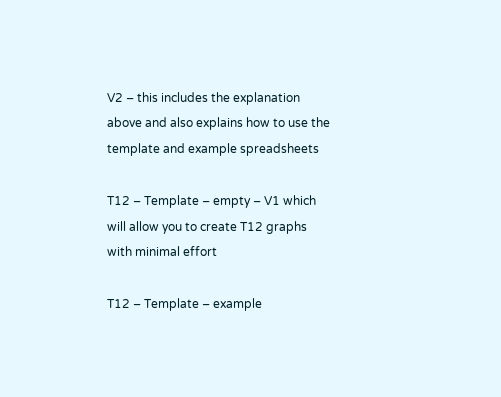V2 – this includes the explanation above and also explains how to use the template and example spreadsheets

T12 – Template – empty – V1 which will allow you to create T12 graphs with minimal effort

T12 – Template – example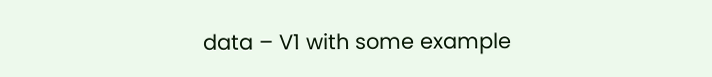data – V1 with some example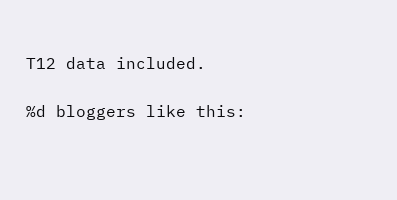T12 data included.

%d bloggers like this: